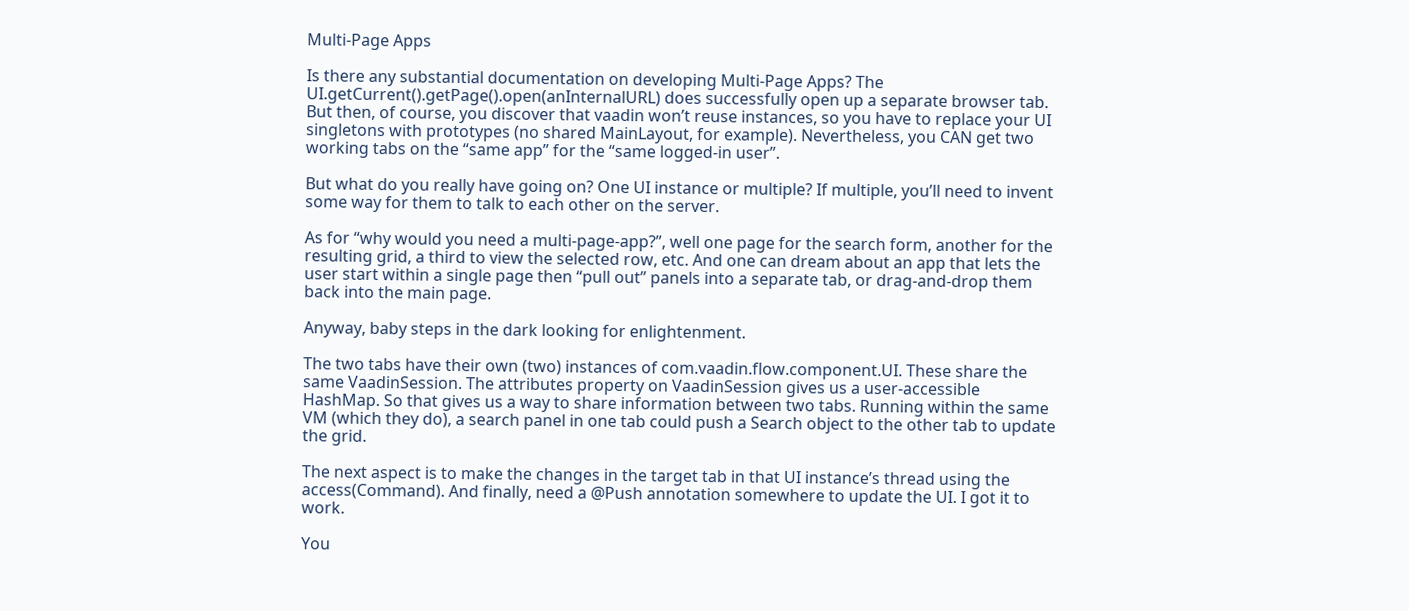Multi-Page Apps

Is there any substantial documentation on developing Multi-Page Apps? The UI.getCurrent().getPage().open(anInternalURL) does successfully open up a separate browser tab. But then, of course, you discover that vaadin won’t reuse instances, so you have to replace your UI singletons with prototypes (no shared MainLayout, for example). Nevertheless, you CAN get two working tabs on the “same app” for the “same logged-in user”.

But what do you really have going on? One UI instance or multiple? If multiple, you’ll need to invent some way for them to talk to each other on the server.

As for “why would you need a multi-page-app?”, well one page for the search form, another for the resulting grid, a third to view the selected row, etc. And one can dream about an app that lets the user start within a single page then “pull out” panels into a separate tab, or drag-and-drop them back into the main page.

Anyway, baby steps in the dark looking for enlightenment.

The two tabs have their own (two) instances of com.vaadin.flow.component.UI. These share the same VaadinSession. The attributes property on VaadinSession gives us a user-accessible HashMap. So that gives us a way to share information between two tabs. Running within the same VM (which they do), a search panel in one tab could push a Search object to the other tab to update the grid.

The next aspect is to make the changes in the target tab in that UI instance’s thread using the access(Command). And finally, need a @Push annotation somewhere to update the UI. I got it to work.

You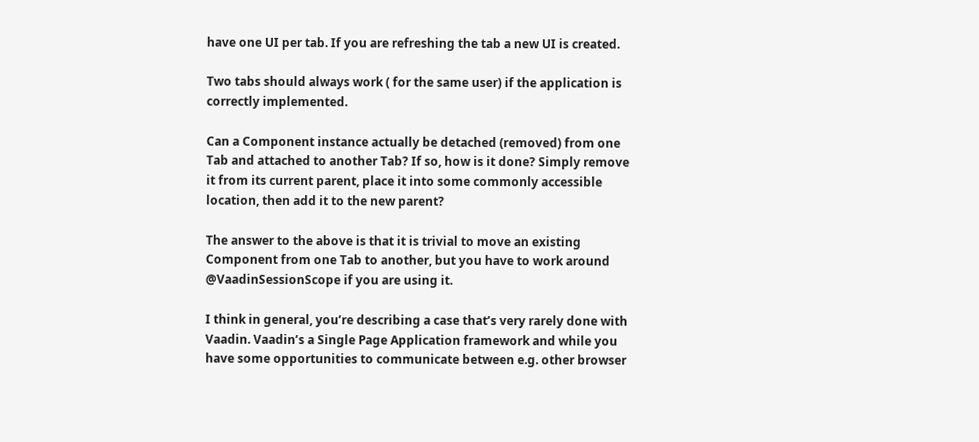have one UI per tab. If you are refreshing the tab a new UI is created.

Two tabs should always work ( for the same user) if the application is correctly implemented.

Can a Component instance actually be detached (removed) from one Tab and attached to another Tab? If so, how is it done? Simply remove it from its current parent, place it into some commonly accessible location, then add it to the new parent?

The answer to the above is that it is trivial to move an existing Component from one Tab to another, but you have to work around @VaadinSessionScope if you are using it.

I think in general, you’re describing a case that’s very rarely done with Vaadin. Vaadin’s a Single Page Application framework and while you have some opportunities to communicate between e.g. other browser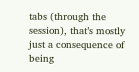tabs (through the session), that’s mostly just a consequence of being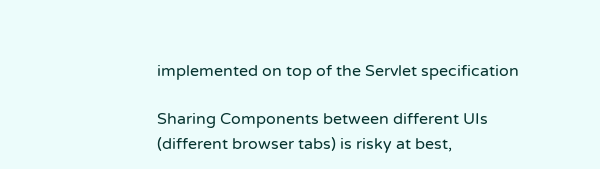implemented on top of the Servlet specification

Sharing Components between different UIs (different browser tabs) is risky at best,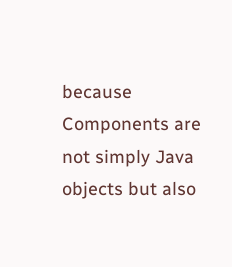because Components are not simply Java objects but also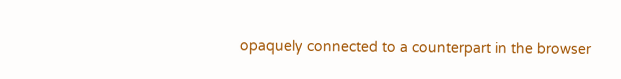opaquely connected to a counterpart in the browser